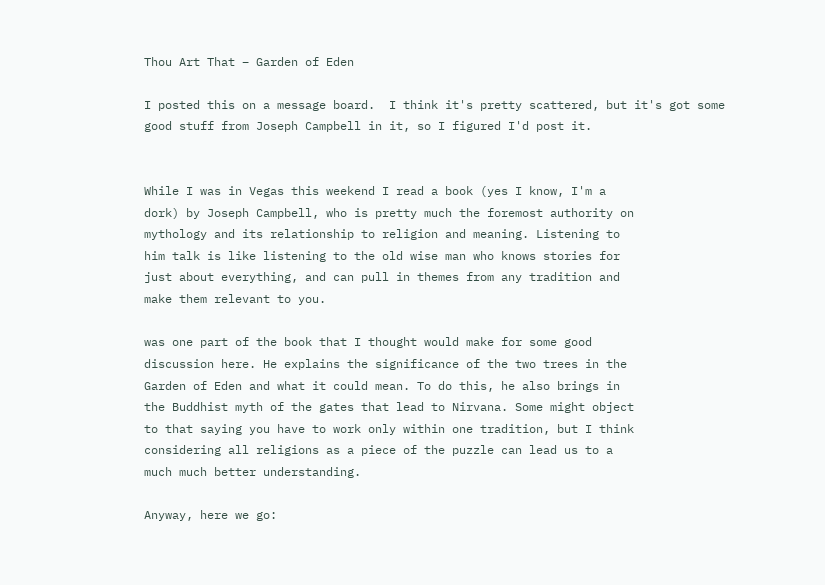Thou Art That – Garden of Eden

I posted this on a message board.  I think it's pretty scattered, but it's got some good stuff from Joseph Campbell in it, so I figured I'd post it.


While I was in Vegas this weekend I read a book (yes I know, I'm a
dork) by Joseph Campbell, who is pretty much the foremost authority on
mythology and its relationship to religion and meaning. Listening to
him talk is like listening to the old wise man who knows stories for
just about everything, and can pull in themes from any tradition and
make them relevant to you.

was one part of the book that I thought would make for some good
discussion here. He explains the significance of the two trees in the
Garden of Eden and what it could mean. To do this, he also brings in
the Buddhist myth of the gates that lead to Nirvana. Some might object
to that saying you have to work only within one tradition, but I think
considering all religions as a piece of the puzzle can lead us to a
much much better understanding.

Anyway, here we go: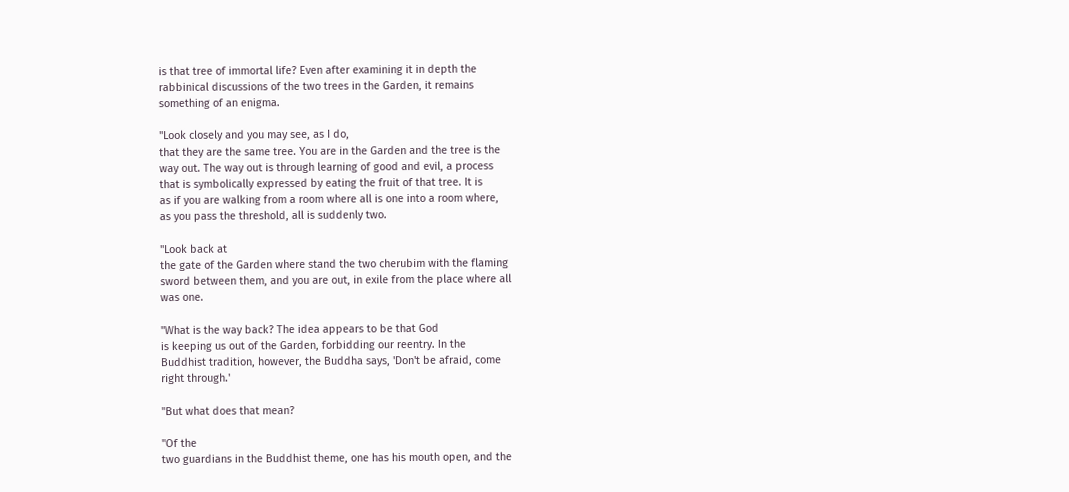is that tree of immortal life? Even after examining it in depth the
rabbinical discussions of the two trees in the Garden, it remains
something of an enigma.

"Look closely and you may see, as I do,
that they are the same tree. You are in the Garden and the tree is the
way out. The way out is through learning of good and evil, a process
that is symbolically expressed by eating the fruit of that tree. It is
as if you are walking from a room where all is one into a room where,
as you pass the threshold, all is suddenly two.

"Look back at
the gate of the Garden where stand the two cherubim with the flaming
sword between them, and you are out, in exile from the place where all
was one.

"What is the way back? The idea appears to be that God
is keeping us out of the Garden, forbidding our reentry. In the
Buddhist tradition, however, the Buddha says, 'Don't be afraid, come
right through.'

"But what does that mean?

"Of the
two guardians in the Buddhist theme, one has his mouth open, and the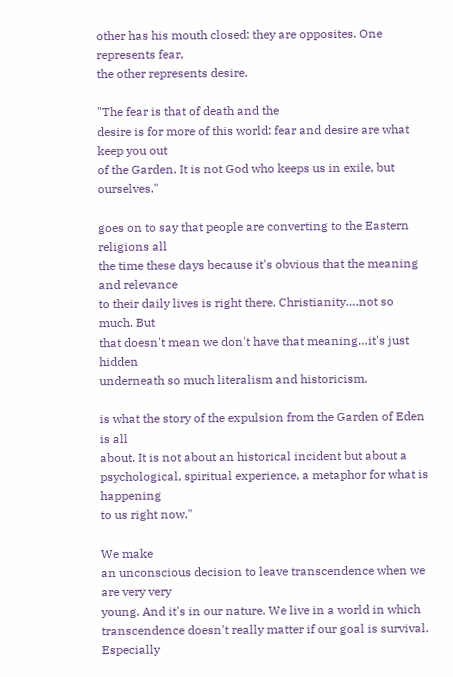other has his mouth closed: they are opposites. One represents fear,
the other represents desire.

"The fear is that of death and the
desire is for more of this world: fear and desire are what keep you out
of the Garden. It is not God who keeps us in exile, but ourselves."

goes on to say that people are converting to the Eastern religions all
the time these days because it's obvious that the meaning and relevance
to their daily lives is right there. Christianity….not so much. But
that doesn't mean we don't have that meaning…it's just hidden
underneath so much literalism and historicism.

is what the story of the expulsion from the Garden of Eden is all
about. It is not about an historical incident but about a
psychological, spiritual experience, a metaphor for what is happening
to us right now."

We make
an unconscious decision to leave transcendence when we are very very
young. And it's in our nature. We live in a world in which
transcendence doesn't really matter if our goal is survival. Especially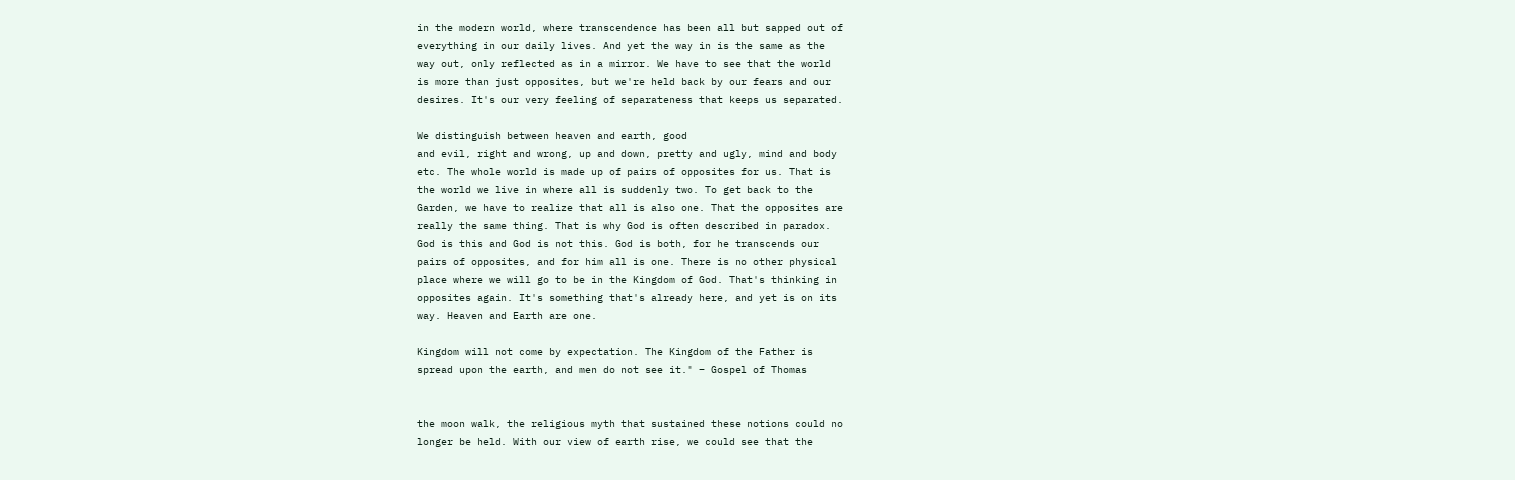in the modern world, where transcendence has been all but sapped out of
everything in our daily lives. And yet the way in is the same as the
way out, only reflected as in a mirror. We have to see that the world
is more than just opposites, but we're held back by our fears and our
desires. It's our very feeling of separateness that keeps us separated.

We distinguish between heaven and earth, good
and evil, right and wrong, up and down, pretty and ugly, mind and body
etc. The whole world is made up of pairs of opposites for us. That is
the world we live in where all is suddenly two. To get back to the
Garden, we have to realize that all is also one. That the opposites are
really the same thing. That is why God is often described in paradox.
God is this and God is not this. God is both, for he transcends our
pairs of opposites, and for him all is one. There is no other physical
place where we will go to be in the Kingdom of God. That's thinking in
opposites again. It's something that's already here, and yet is on its
way. Heaven and Earth are one.

Kingdom will not come by expectation. The Kingdom of the Father is
spread upon the earth, and men do not see it." – Gospel of Thomas


the moon walk, the religious myth that sustained these notions could no
longer be held. With our view of earth rise, we could see that the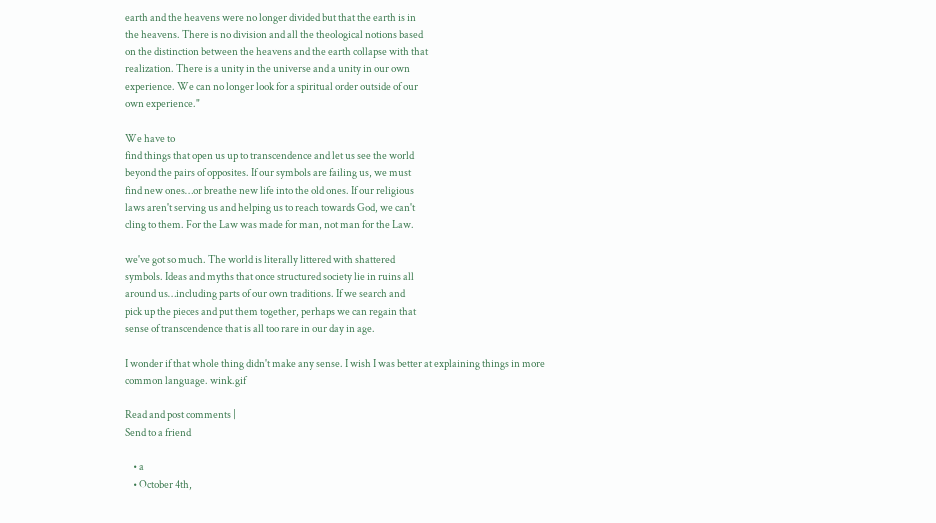earth and the heavens were no longer divided but that the earth is in
the heavens. There is no division and all the theological notions based
on the distinction between the heavens and the earth collapse with that
realization. There is a unity in the universe and a unity in our own
experience. We can no longer look for a spiritual order outside of our
own experience."

We have to
find things that open us up to transcendence and let us see the world
beyond the pairs of opposites. If our symbols are failing us, we must
find new ones…or breathe new life into the old ones. If our religious
laws aren't serving us and helping us to reach towards God, we can't
cling to them. For the Law was made for man, not man for the Law.

we've got so much. The world is literally littered with shattered
symbols. Ideas and myths that once structured society lie in ruins all
around us…including parts of our own traditions. If we search and
pick up the pieces and put them together, perhaps we can regain that
sense of transcendence that is all too rare in our day in age.

I wonder if that whole thing didn't make any sense. I wish I was better at explaining things in more common language. wink.gif

Read and post comments |
Send to a friend

    • a
    • October 4th,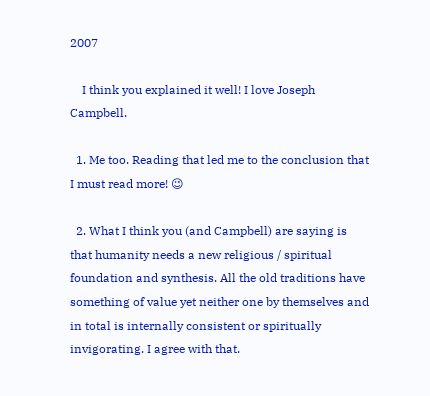2007

    I think you explained it well! I love Joseph Campbell.

  1. Me too. Reading that led me to the conclusion that I must read more! 😉

  2. What I think you (and Campbell) are saying is that humanity needs a new religious / spiritual foundation and synthesis. All the old traditions have something of value yet neither one by themselves and in total is internally consistent or spiritually invigorating. I agree with that.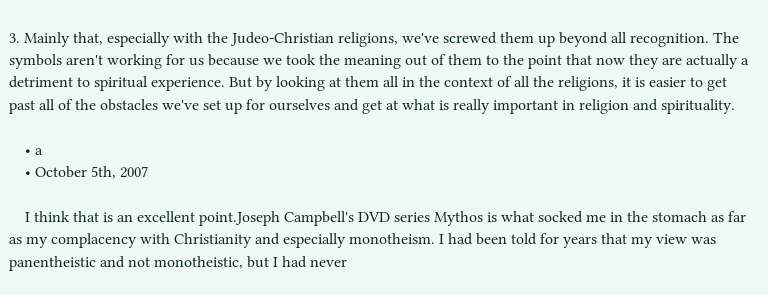3. Mainly that, especially with the Judeo-Christian religions, we've screwed them up beyond all recognition. The symbols aren't working for us because we took the meaning out of them to the point that now they are actually a detriment to spiritual experience. But by looking at them all in the context of all the religions, it is easier to get past all of the obstacles we've set up for ourselves and get at what is really important in religion and spirituality.

    • a
    • October 5th, 2007

    I think that is an excellent point.Joseph Campbell's DVD series Mythos is what socked me in the stomach as far as my complacency with Christianity and especially monotheism. I had been told for years that my view was panentheistic and not monotheistic, but I had never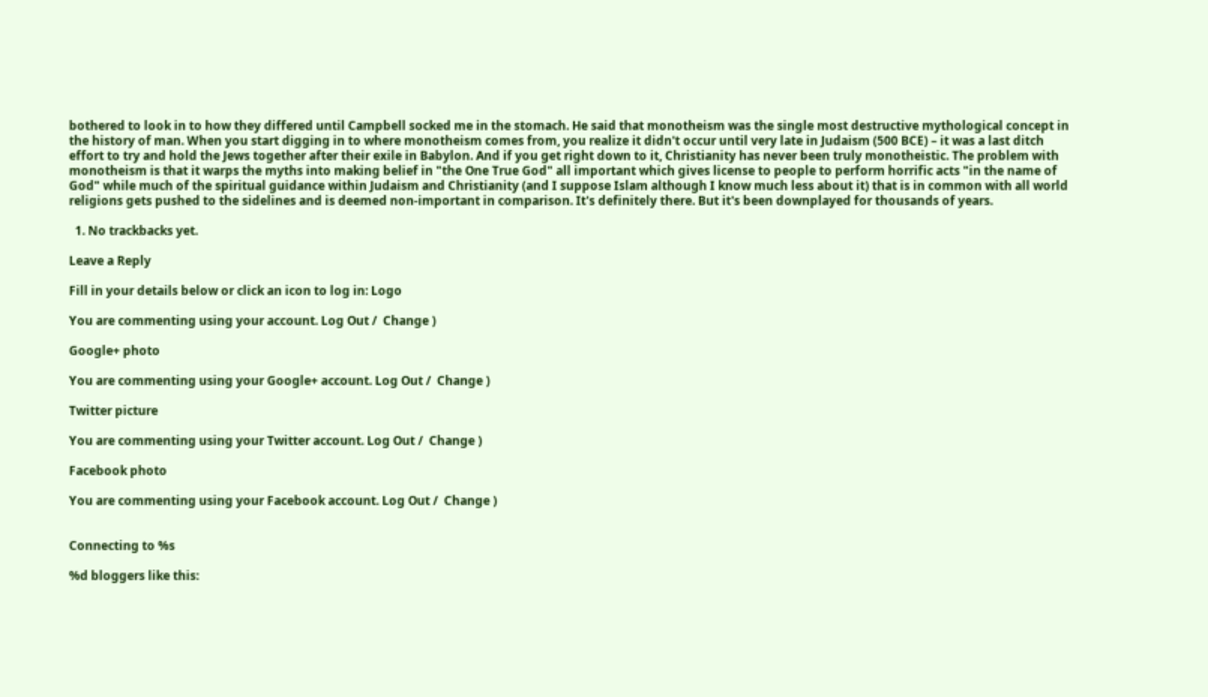bothered to look in to how they differed until Campbell socked me in the stomach. He said that monotheism was the single most destructive mythological concept in the history of man. When you start digging in to where monotheism comes from, you realize it didn't occur until very late in Judaism (500 BCE) – it was a last ditch effort to try and hold the Jews together after their exile in Babylon. And if you get right down to it, Christianity has never been truly monotheistic. The problem with monotheism is that it warps the myths into making belief in "the One True God" all important which gives license to people to perform horrific acts "in the name of God" while much of the spiritual guidance within Judaism and Christianity (and I suppose Islam although I know much less about it) that is in common with all world religions gets pushed to the sidelines and is deemed non-important in comparison. It's definitely there. But it's been downplayed for thousands of years.

  1. No trackbacks yet.

Leave a Reply

Fill in your details below or click an icon to log in: Logo

You are commenting using your account. Log Out /  Change )

Google+ photo

You are commenting using your Google+ account. Log Out /  Change )

Twitter picture

You are commenting using your Twitter account. Log Out /  Change )

Facebook photo

You are commenting using your Facebook account. Log Out /  Change )


Connecting to %s

%d bloggers like this: